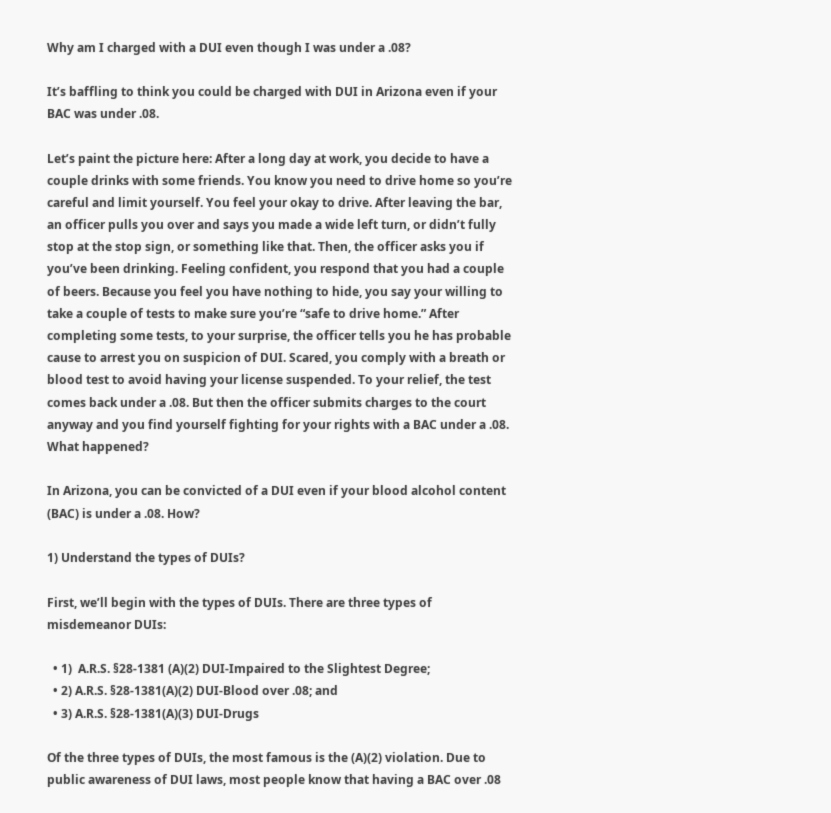Why am I charged with a DUI even though I was under a .08?

It’s baffling to think you could be charged with DUI in Arizona even if your BAC was under .08.

Let’s paint the picture here: After a long day at work, you decide to have a couple drinks with some friends. You know you need to drive home so you’re careful and limit yourself. You feel your okay to drive. After leaving the bar, an officer pulls you over and says you made a wide left turn, or didn’t fully stop at the stop sign, or something like that. Then, the officer asks you if you’ve been drinking. Feeling confident, you respond that you had a couple of beers. Because you feel you have nothing to hide, you say your willing to take a couple of tests to make sure you’re “safe to drive home.” After completing some tests, to your surprise, the officer tells you he has probable cause to arrest you on suspicion of DUI. Scared, you comply with a breath or blood test to avoid having your license suspended. To your relief, the test comes back under a .08. But then the officer submits charges to the court anyway and you find yourself fighting for your rights with a BAC under a .08. What happened?

In Arizona, you can be convicted of a DUI even if your blood alcohol content (BAC) is under a .08. How?

1) Understand the types of DUIs?

First, we’ll begin with the types of DUIs. There are three types of misdemeanor DUIs:

  • 1)  A.R.S. §28-1381 (A)(2) DUI-Impaired to the Slightest Degree;
  • 2) A.R.S. §28-1381(A)(2) DUI-Blood over .08; and
  • 3) A.R.S. §28-1381(A)(3) DUI-Drugs

Of the three types of DUIs, the most famous is the (A)(2) violation. Due to public awareness of DUI laws, most people know that having a BAC over .08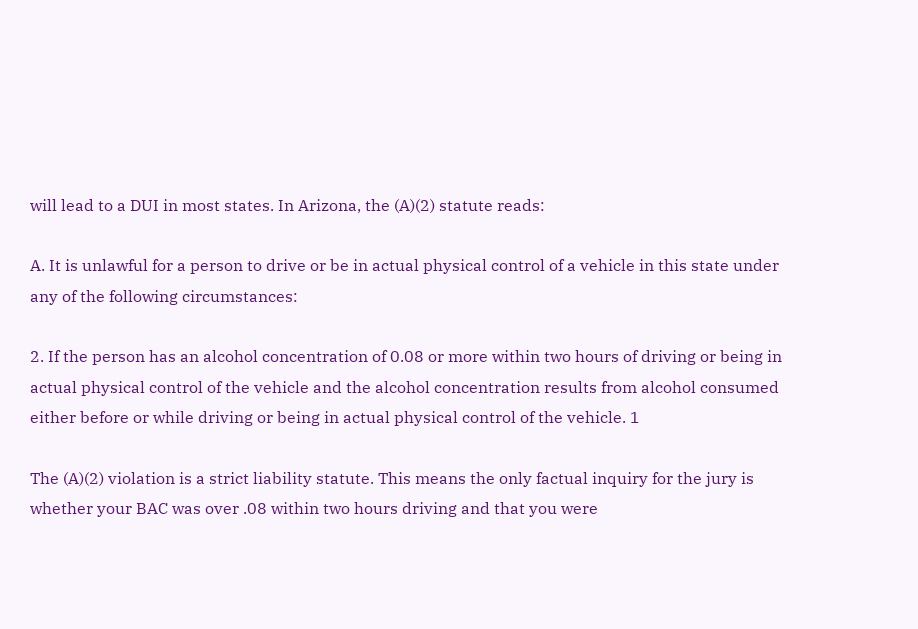will lead to a DUI in most states. In Arizona, the (A)(2) statute reads:

A. It is unlawful for a person to drive or be in actual physical control of a vehicle in this state under any of the following circumstances:

2. If the person has an alcohol concentration of 0.08 or more within two hours of driving or being in actual physical control of the vehicle and the alcohol concentration results from alcohol consumed either before or while driving or being in actual physical control of the vehicle. 1

The (A)(2) violation is a strict liability statute. This means the only factual inquiry for the jury is whether your BAC was over .08 within two hours driving and that you were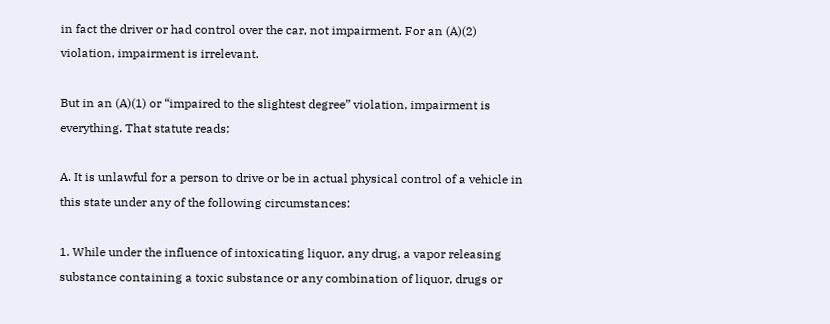in fact the driver or had control over the car, not impairment. For an (A)(2) violation, impairment is irrelevant.

But in an (A)(1) or “impaired to the slightest degree” violation, impairment is everything. That statute reads:

A. It is unlawful for a person to drive or be in actual physical control of a vehicle in this state under any of the following circumstances:

1. While under the influence of intoxicating liquor, any drug, a vapor releasing substance containing a toxic substance or any combination of liquor, drugs or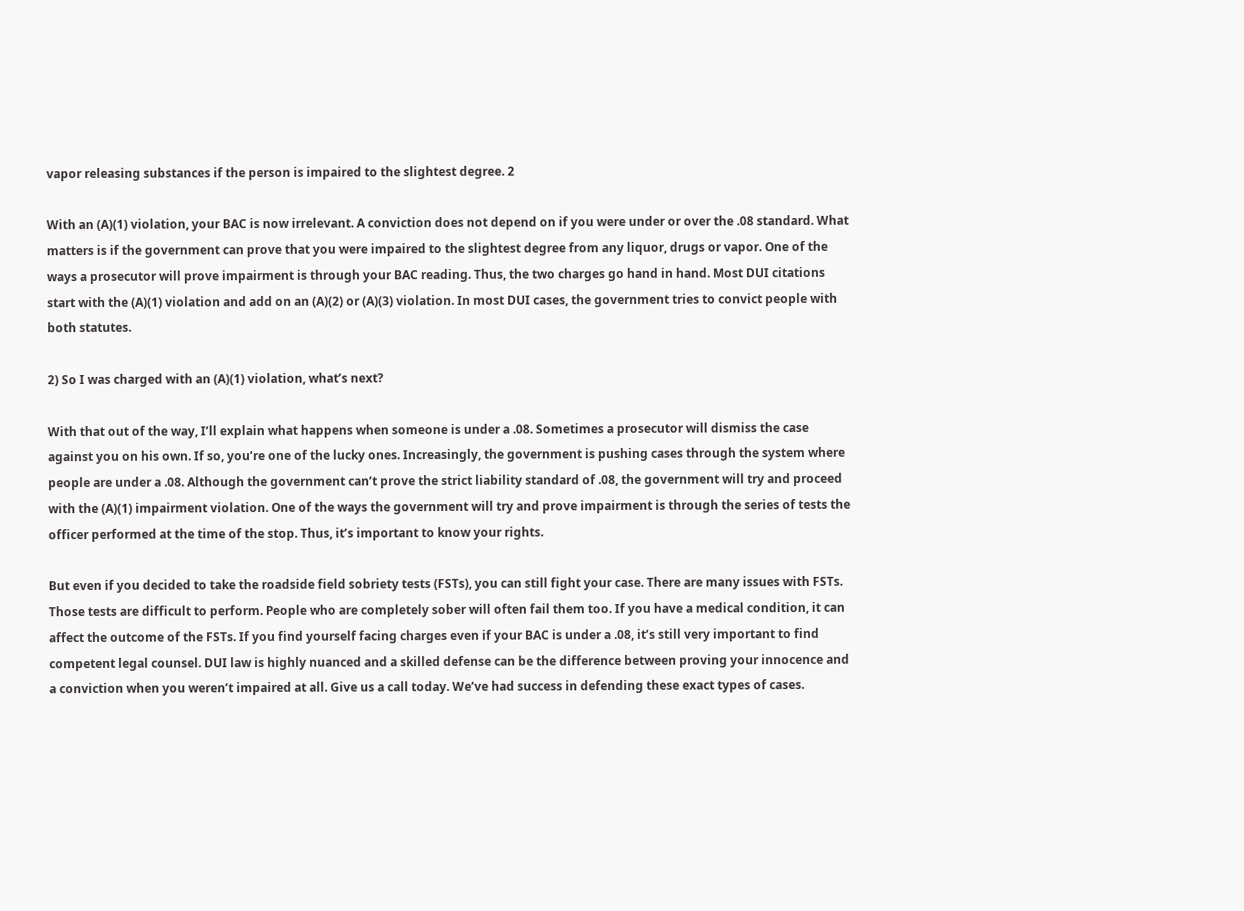vapor releasing substances if the person is impaired to the slightest degree. 2

With an (A)(1) violation, your BAC is now irrelevant. A conviction does not depend on if you were under or over the .08 standard. What matters is if the government can prove that you were impaired to the slightest degree from any liquor, drugs or vapor. One of the ways a prosecutor will prove impairment is through your BAC reading. Thus, the two charges go hand in hand. Most DUI citations start with the (A)(1) violation and add on an (A)(2) or (A)(3) violation. In most DUI cases, the government tries to convict people with both statutes.

2) So I was charged with an (A)(1) violation, what’s next?

With that out of the way, I’ll explain what happens when someone is under a .08. Sometimes a prosecutor will dismiss the case against you on his own. If so, you’re one of the lucky ones. Increasingly, the government is pushing cases through the system where people are under a .08. Although the government can’t prove the strict liability standard of .08, the government will try and proceed with the (A)(1) impairment violation. One of the ways the government will try and prove impairment is through the series of tests the officer performed at the time of the stop. Thus, it’s important to know your rights.

But even if you decided to take the roadside field sobriety tests (FSTs), you can still fight your case. There are many issues with FSTs. Those tests are difficult to perform. People who are completely sober will often fail them too. If you have a medical condition, it can affect the outcome of the FSTs. If you find yourself facing charges even if your BAC is under a .08, it’s still very important to find competent legal counsel. DUI law is highly nuanced and a skilled defense can be the difference between proving your innocence and a conviction when you weren’t impaired at all. Give us a call today. We’ve had success in defending these exact types of cases.